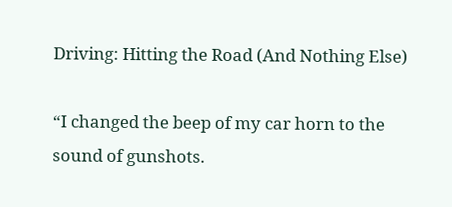Driving: Hitting the Road (And Nothing Else)

“I changed the beep of my car horn to the sound of gunshots.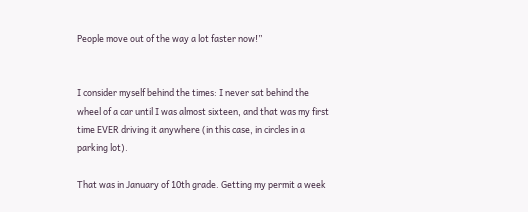People move out of the way a lot faster now!”


I consider myself behind the times: I never sat behind the wheel of a car until I was almost sixteen, and that was my first time EVER driving it anywhere (in this case, in circles in a parking lot).

That was in January of 10th grade. Getting my permit a week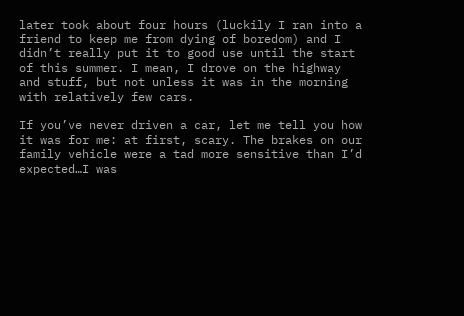later took about four hours (luckily I ran into a friend to keep me from dying of boredom) and I didn’t really put it to good use until the start of this summer. I mean, I drove on the highway and stuff, but not unless it was in the morning with relatively few cars.

If you’ve never driven a car, let me tell you how it was for me: at first, scary. The brakes on our family vehicle were a tad more sensitive than I’d expected…I was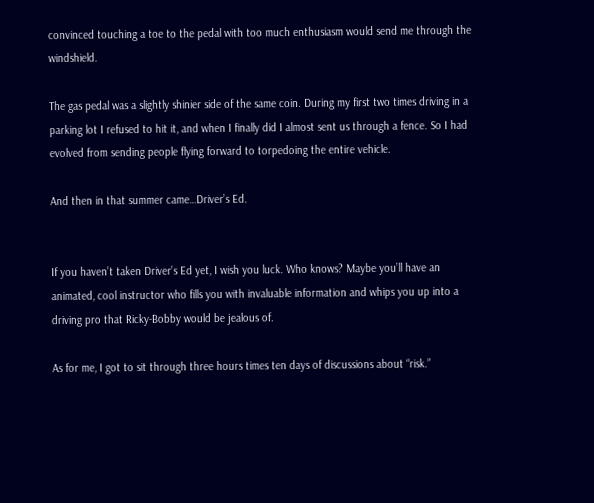convinced touching a toe to the pedal with too much enthusiasm would send me through the windshield.

The gas pedal was a slightly shinier side of the same coin. During my first two times driving in a parking lot I refused to hit it, and when I finally did I almost sent us through a fence. So I had evolved from sending people flying forward to torpedoing the entire vehicle.

And then in that summer came…Driver’s Ed.


If you haven’t taken Driver’s Ed yet, I wish you luck. Who knows? Maybe you’ll have an animated, cool instructor who fills you with invaluable information and whips you up into a driving pro that Ricky-Bobby would be jealous of.

As for me, I got to sit through three hours times ten days of discussions about “risk.”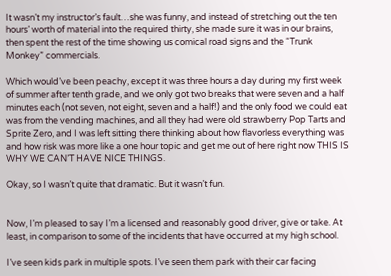It wasn’t my instructor’s fault…she was funny, and instead of stretching out the ten hours’ worth of material into the required thirty, she made sure it was in our brains, then spent the rest of the time showing us comical road signs and the “Trunk Monkey” commercials.

Which would’ve been peachy, except it was three hours a day during my first week of summer after tenth grade, and we only got two breaks that were seven and a half minutes each (not seven, not eight, seven and a half!) and the only food we could eat was from the vending machines, and all they had were old strawberry Pop Tarts and Sprite Zero, and I was left sitting there thinking about how flavorless everything was and how risk was more like a one hour topic and get me out of here right now THIS IS WHY WE CAN’T HAVE NICE THINGS.

Okay, so I wasn’t quite that dramatic. But it wasn’t fun.


Now, I’m pleased to say I’m a licensed and reasonably good driver, give or take. At least, in comparison to some of the incidents that have occurred at my high school.

I’ve seen kids park in multiple spots. I’ve seen them park with their car facing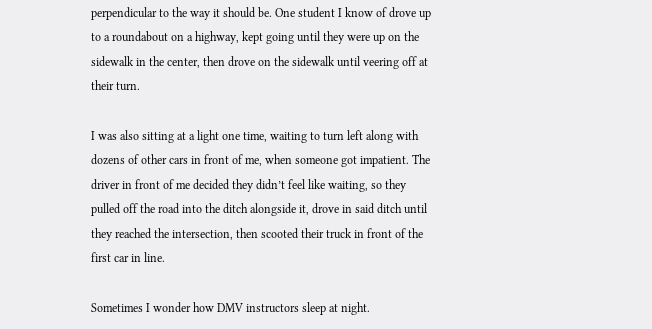perpendicular to the way it should be. One student I know of drove up to a roundabout on a highway, kept going until they were up on the sidewalk in the center, then drove on the sidewalk until veering off at their turn.

I was also sitting at a light one time, waiting to turn left along with dozens of other cars in front of me, when someone got impatient. The driver in front of me decided they didn’t feel like waiting, so they pulled off the road into the ditch alongside it, drove in said ditch until they reached the intersection, then scooted their truck in front of the first car in line.

Sometimes I wonder how DMV instructors sleep at night.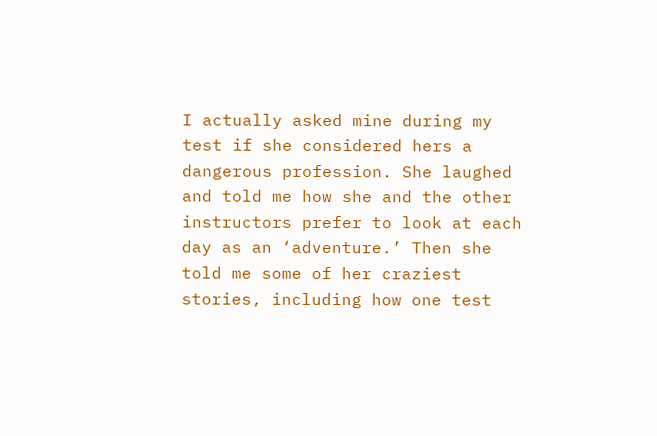I actually asked mine during my test if she considered hers a dangerous profession. She laughed and told me how she and the other instructors prefer to look at each day as an ‘adventure.’ Then she told me some of her craziest stories, including how one test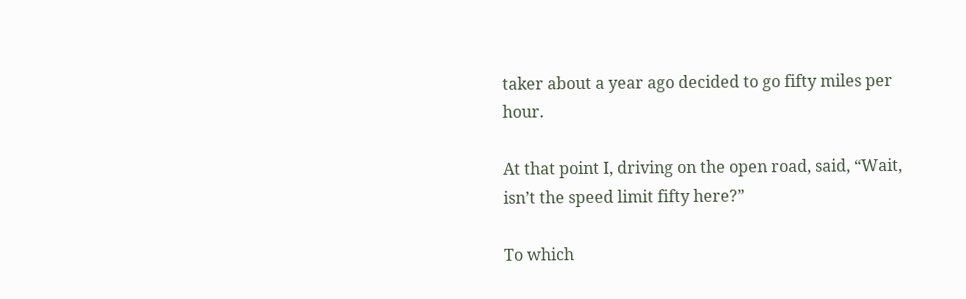taker about a year ago decided to go fifty miles per hour.

At that point I, driving on the open road, said, “Wait, isn’t the speed limit fifty here?”

To which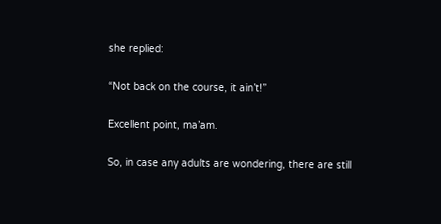she replied:

“Not back on the course, it ain’t!”

Excellent point, ma’am.

So, in case any adults are wondering, there are still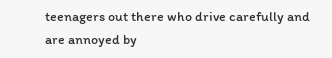teenagers out there who drive carefully and are annoyed by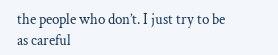the people who don’t. I just try to be as careful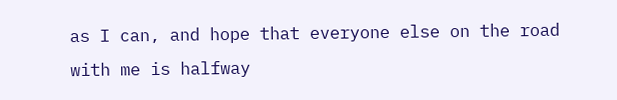as I can, and hope that everyone else on the road with me is halfway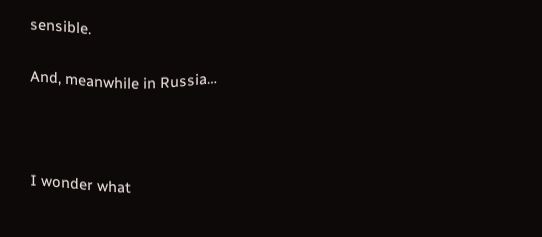sensible.

And, meanwhile in Russia…



I wonder what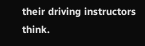their driving instructors think.